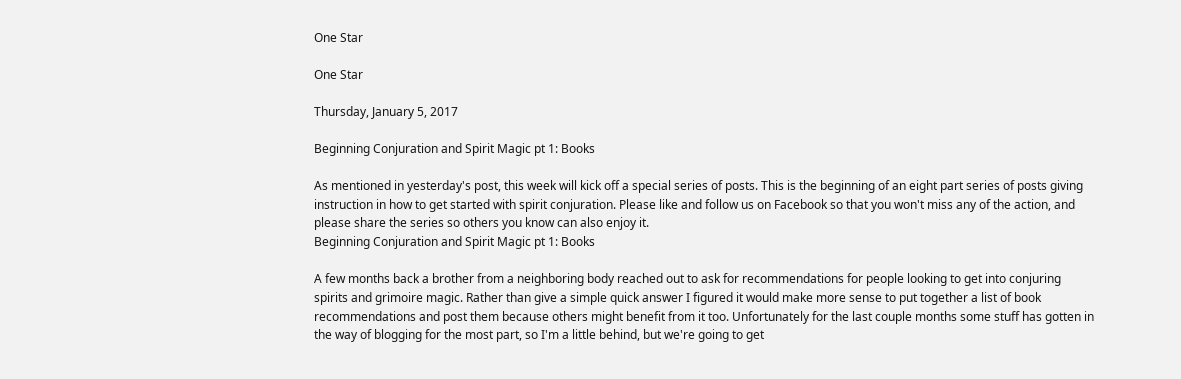One Star

One Star

Thursday, January 5, 2017

Beginning Conjuration and Spirit Magic pt 1: Books

As mentioned in yesterday's post, this week will kick off a special series of posts. This is the beginning of an eight part series of posts giving instruction in how to get started with spirit conjuration. Please like and follow us on Facebook so that you won't miss any of the action, and please share the series so others you know can also enjoy it.
Beginning Conjuration and Spirit Magic pt 1: Books

A few months back a brother from a neighboring body reached out to ask for recommendations for people looking to get into conjuring spirits and grimoire magic. Rather than give a simple quick answer I figured it would make more sense to put together a list of book recommendations and post them because others might benefit from it too. Unfortunately for the last couple months some stuff has gotten in the way of blogging for the most part, so I'm a little behind, but we're going to get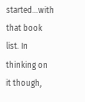started...with that book list. In thinking on it though,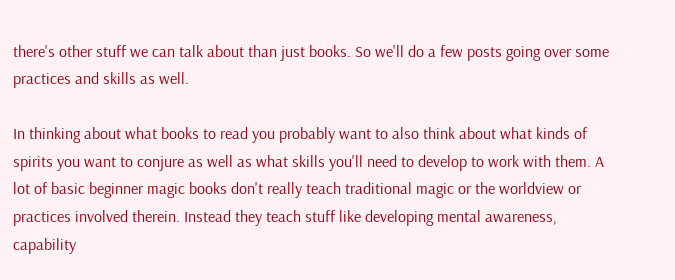there's other stuff we can talk about than just books. So we'll do a few posts going over some practices and skills as well.

In thinking about what books to read you probably want to also think about what kinds of spirits you want to conjure as well as what skills you'll need to develop to work with them. A lot of basic beginner magic books don't really teach traditional magic or the worldview or practices involved therein. Instead they teach stuff like developing mental awareness, capability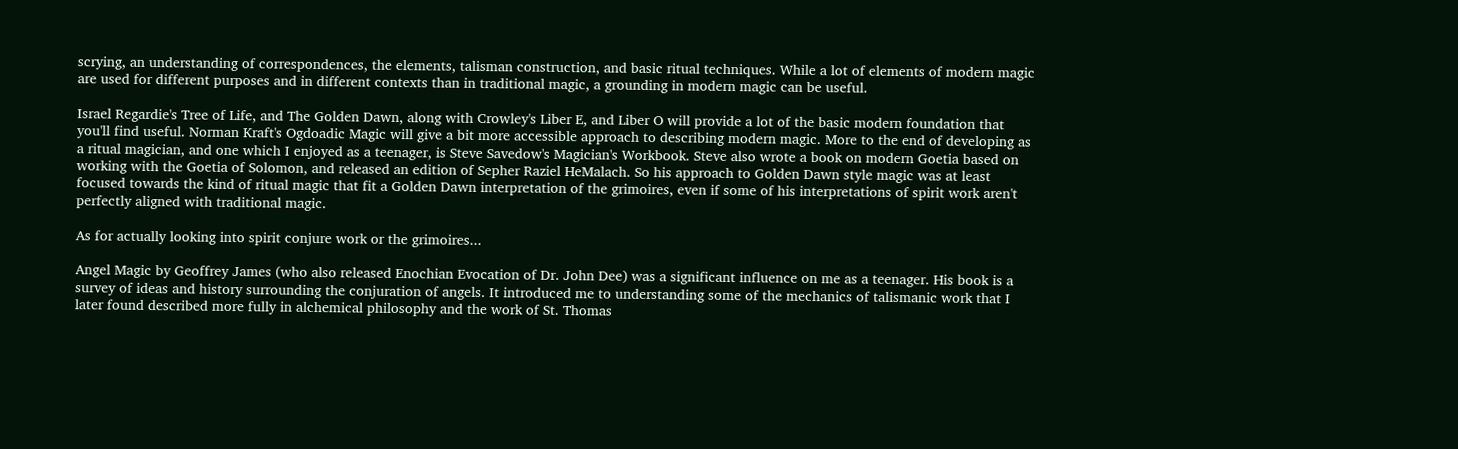scrying, an understanding of correspondences, the elements, talisman construction, and basic ritual techniques. While a lot of elements of modern magic are used for different purposes and in different contexts than in traditional magic, a grounding in modern magic can be useful.

Israel Regardie's Tree of Life, and The Golden Dawn, along with Crowley's Liber E, and Liber O will provide a lot of the basic modern foundation that you'll find useful. Norman Kraft's Ogdoadic Magic will give a bit more accessible approach to describing modern magic. More to the end of developing as a ritual magician, and one which I enjoyed as a teenager, is Steve Savedow's Magician's Workbook. Steve also wrote a book on modern Goetia based on working with the Goetia of Solomon, and released an edition of Sepher Raziel HeMalach. So his approach to Golden Dawn style magic was at least focused towards the kind of ritual magic that fit a Golden Dawn interpretation of the grimoires, even if some of his interpretations of spirit work aren't perfectly aligned with traditional magic.

As for actually looking into spirit conjure work or the grimoires...

Angel Magic by Geoffrey James (who also released Enochian Evocation of Dr. John Dee) was a significant influence on me as a teenager. His book is a survey of ideas and history surrounding the conjuration of angels. It introduced me to understanding some of the mechanics of talismanic work that I later found described more fully in alchemical philosophy and the work of St. Thomas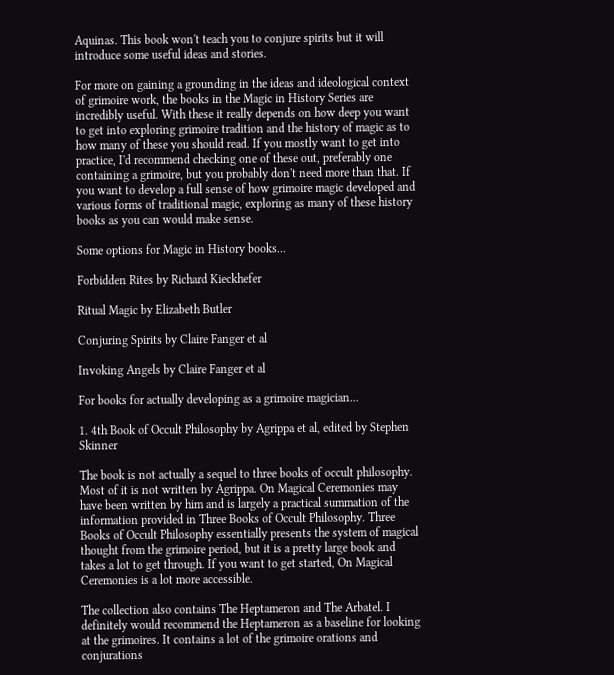Aquinas. This book won't teach you to conjure spirits but it will introduce some useful ideas and stories.

For more on gaining a grounding in the ideas and ideological context of grimoire work, the books in the Magic in History Series are incredibly useful. With these it really depends on how deep you want to get into exploring grimoire tradition and the history of magic as to how many of these you should read. If you mostly want to get into practice, I'd recommend checking one of these out, preferably one containing a grimoire, but you probably don't need more than that. If you want to develop a full sense of how grimoire magic developed and various forms of traditional magic, exploring as many of these history books as you can would make sense.

Some options for Magic in History books...

Forbidden Rites by Richard Kieckhefer

Ritual Magic by Elizabeth Butler

Conjuring Spirits by Claire Fanger et al

Invoking Angels by Claire Fanger et al

For books for actually developing as a grimoire magician...

1. 4th Book of Occult Philosophy by Agrippa et al, edited by Stephen Skinner

The book is not actually a sequel to three books of occult philosophy. Most of it is not written by Agrippa. On Magical Ceremonies may have been written by him and is largely a practical summation of the information provided in Three Books of Occult Philosophy. Three Books of Occult Philosophy essentially presents the system of magical thought from the grimoire period, but it is a pretty large book and takes a lot to get through. If you want to get started, On Magical Ceremonies is a lot more accessible.

The collection also contains The Heptameron and The Arbatel. I definitely would recommend the Heptameron as a baseline for looking at the grimoires. It contains a lot of the grimoire orations and conjurations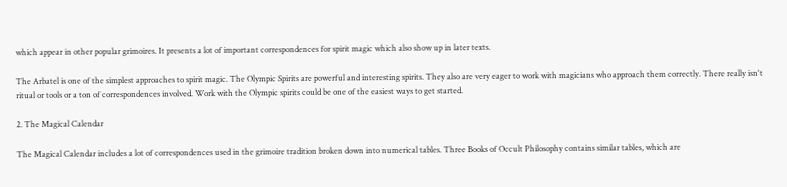which appear in other popular grimoires. It presents a lot of important correspondences for spirit magic which also show up in later texts.

The Arbatel is one of the simplest approaches to spirit magic. The Olympic Spirits are powerful and interesting spirits. They also are very eager to work with magicians who approach them correctly. There really isn't ritual or tools or a ton of correspondences involved. Work with the Olympic spirits could be one of the easiest ways to get started.

2. The Magical Calendar

The Magical Calendar includes a lot of correspondences used in the grimoire tradition broken down into numerical tables. Three Books of Occult Philosophy contains similar tables, which are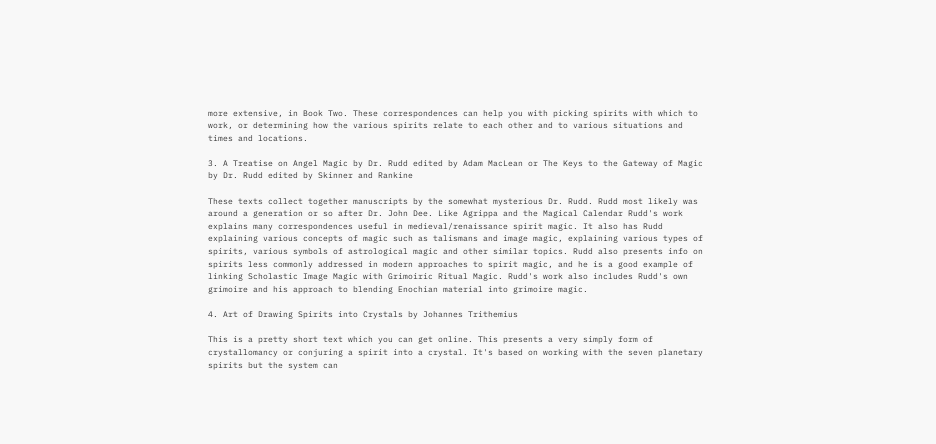more extensive, in Book Two. These correspondences can help you with picking spirits with which to work, or determining how the various spirits relate to each other and to various situations and times and locations.

3. A Treatise on Angel Magic by Dr. Rudd edited by Adam MacLean or The Keys to the Gateway of Magic by Dr. Rudd edited by Skinner and Rankine

These texts collect together manuscripts by the somewhat mysterious Dr. Rudd. Rudd most likely was around a generation or so after Dr. John Dee. Like Agrippa and the Magical Calendar Rudd's work explains many correspondences useful in medieval/renaissance spirit magic. It also has Rudd explaining various concepts of magic such as talismans and image magic, explaining various types of spirits, various symbols of astrological magic and other similar topics. Rudd also presents info on spirits less commonly addressed in modern approaches to spirit magic, and he is a good example of linking Scholastic Image Magic with Grimoiric Ritual Magic. Rudd's work also includes Rudd's own grimoire and his approach to blending Enochian material into grimoire magic.

4. Art of Drawing Spirits into Crystals by Johannes Trithemius

This is a pretty short text which you can get online. This presents a very simply form of crystallomancy or conjuring a spirit into a crystal. It's based on working with the seven planetary spirits but the system can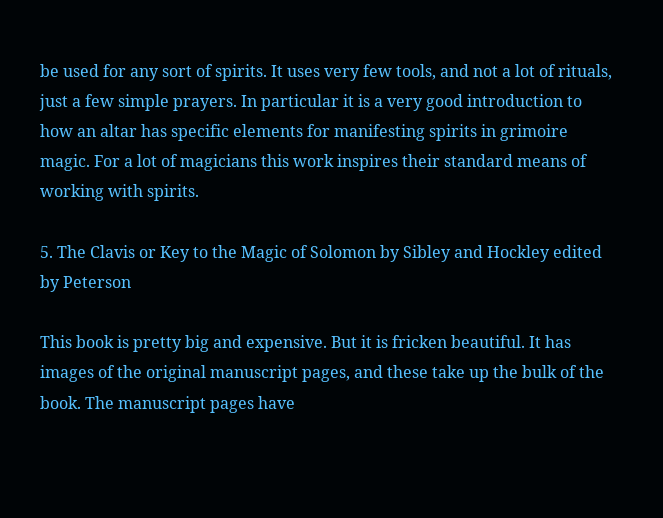be used for any sort of spirits. It uses very few tools, and not a lot of rituals, just a few simple prayers. In particular it is a very good introduction to how an altar has specific elements for manifesting spirits in grimoire magic. For a lot of magicians this work inspires their standard means of working with spirits.

5. The Clavis or Key to the Magic of Solomon by Sibley and Hockley edited by Peterson

This book is pretty big and expensive. But it is fricken beautiful. It has images of the original manuscript pages, and these take up the bulk of the book. The manuscript pages have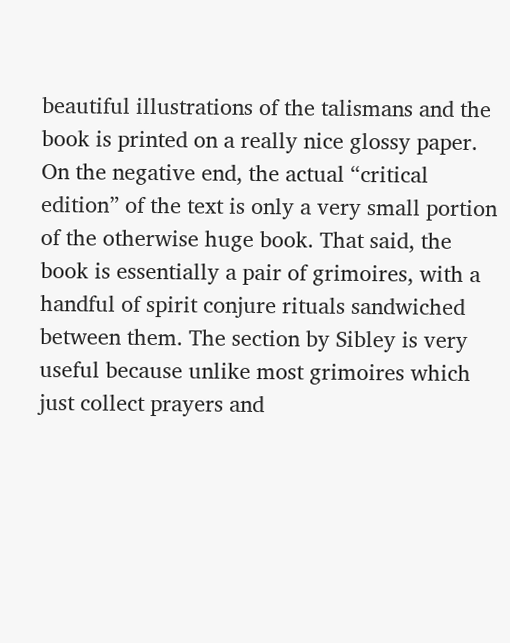beautiful illustrations of the talismans and the book is printed on a really nice glossy paper. On the negative end, the actual “critical edition” of the text is only a very small portion of the otherwise huge book. That said, the book is essentially a pair of grimoires, with a handful of spirit conjure rituals sandwiched between them. The section by Sibley is very useful because unlike most grimoires which just collect prayers and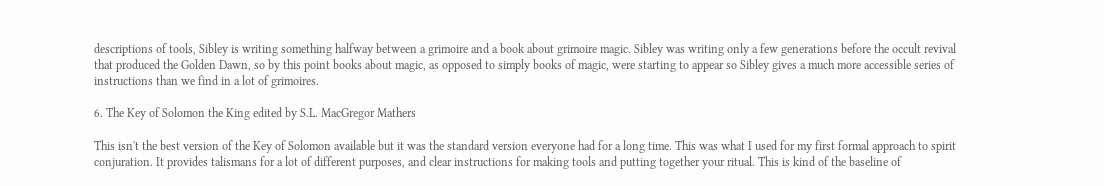descriptions of tools, Sibley is writing something halfway between a grimoire and a book about grimoire magic. Sibley was writing only a few generations before the occult revival that produced the Golden Dawn, so by this point books about magic, as opposed to simply books of magic, were starting to appear so Sibley gives a much more accessible series of instructions than we find in a lot of grimoires.

6. The Key of Solomon the King edited by S.L. MacGregor Mathers

This isn't the best version of the Key of Solomon available but it was the standard version everyone had for a long time. This was what I used for my first formal approach to spirit conjuration. It provides talismans for a lot of different purposes, and clear instructions for making tools and putting together your ritual. This is kind of the baseline of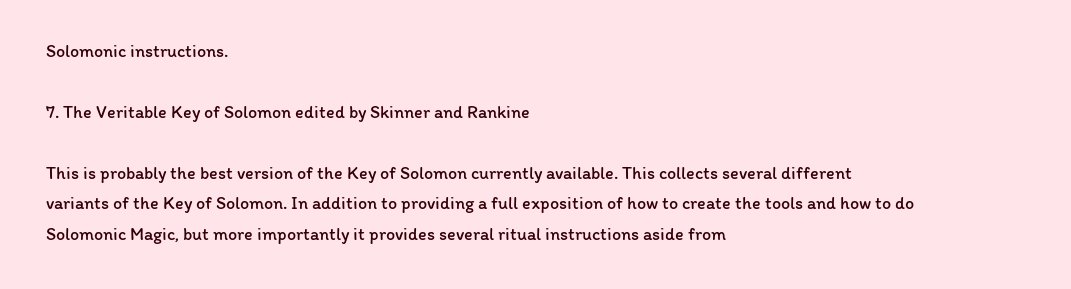Solomonic instructions.

7. The Veritable Key of Solomon edited by Skinner and Rankine

This is probably the best version of the Key of Solomon currently available. This collects several different variants of the Key of Solomon. In addition to providing a full exposition of how to create the tools and how to do Solomonic Magic, but more importantly it provides several ritual instructions aside from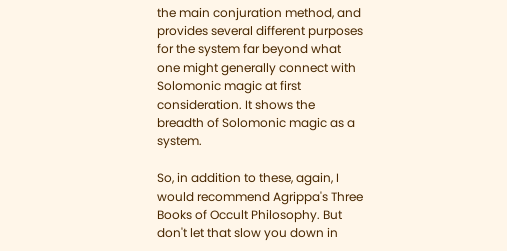the main conjuration method, and provides several different purposes for the system far beyond what one might generally connect with Solomonic magic at first consideration. It shows the breadth of Solomonic magic as a system.

So, in addition to these, again, I would recommend Agrippa's Three Books of Occult Philosophy. But don't let that slow you down in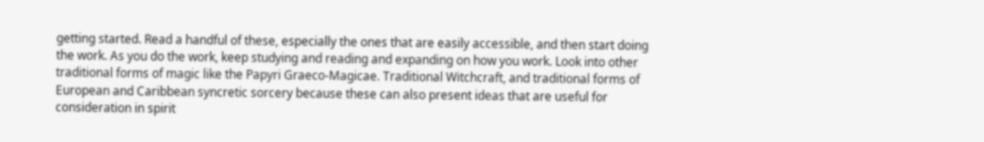getting started. Read a handful of these, especially the ones that are easily accessible, and then start doing the work. As you do the work, keep studying and reading and expanding on how you work. Look into other traditional forms of magic like the Papyri Graeco-Magicae. Traditional Witchcraft, and traditional forms of European and Caribbean syncretic sorcery because these can also present ideas that are useful for consideration in spirit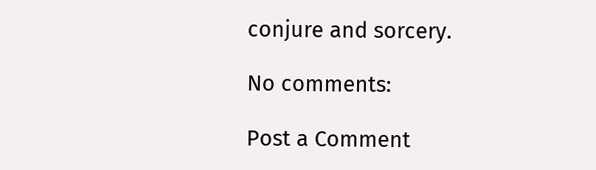conjure and sorcery.

No comments:

Post a Comment